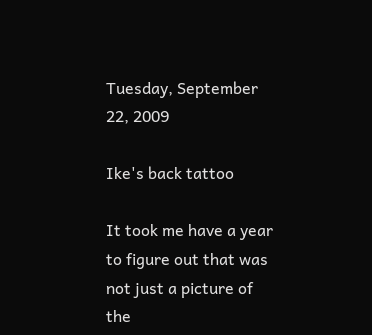Tuesday, September 22, 2009

Ike's back tattoo

It took me have a year to figure out that was not just a picture of the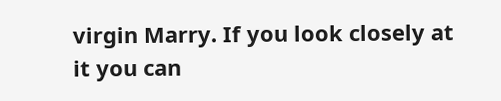virgin Marry. If you look closely at it you can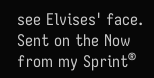see Elvises' face.
Sent on the Now from my Sprint®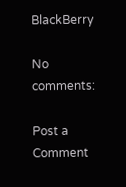BlackBerry

No comments:

Post a Comment